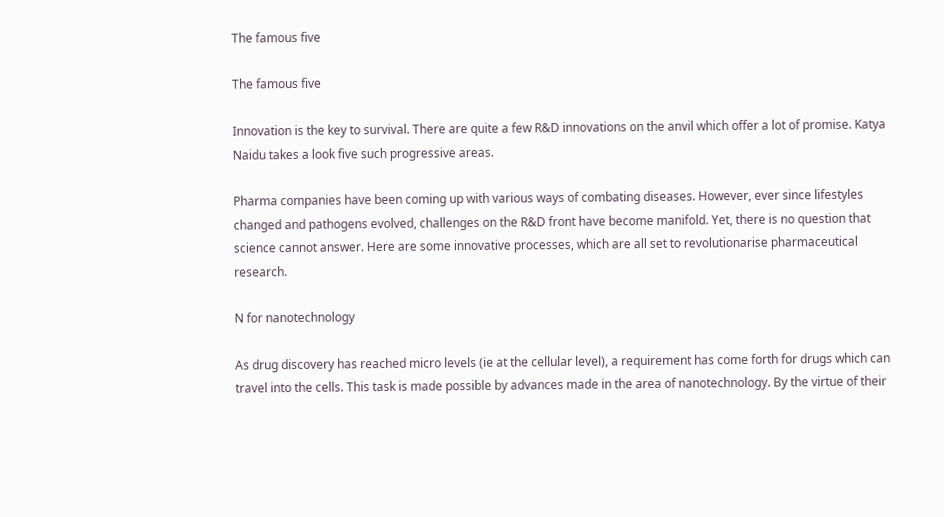The famous five

The famous five

Innovation is the key to survival. There are quite a few R&D innovations on the anvil which offer a lot of promise. Katya Naidu takes a look five such progressive areas.

Pharma companies have been coming up with various ways of combating diseases. However, ever since lifestyles changed and pathogens evolved, challenges on the R&D front have become manifold. Yet, there is no question that science cannot answer. Here are some innovative processes, which are all set to revolutionarise pharmaceutical research.

N for nanotechnology

As drug discovery has reached micro levels (ie at the cellular level), a requirement has come forth for drugs which can travel into the cells. This task is made possible by advances made in the area of nanotechnology. By the virtue of their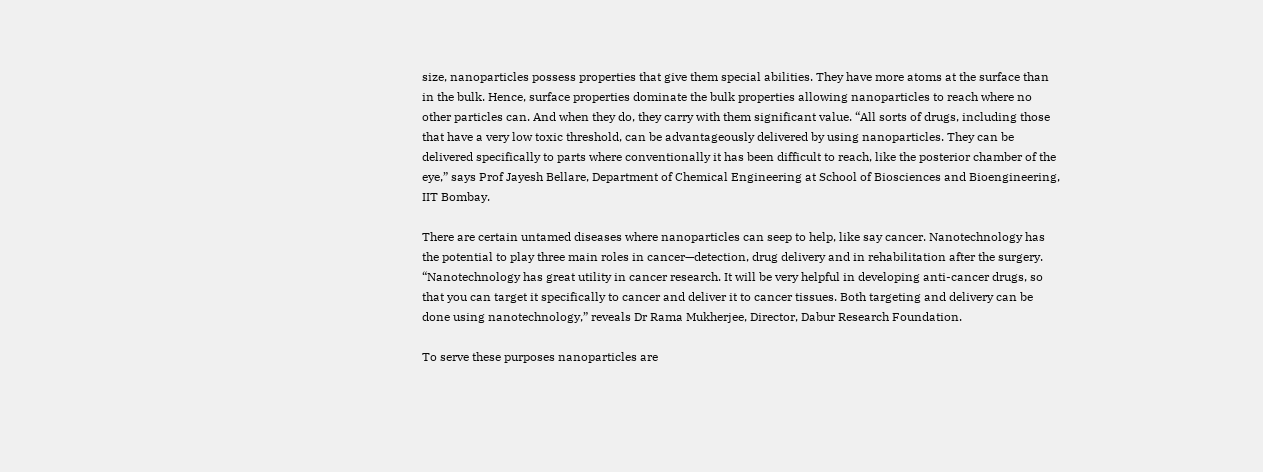size, nanoparticles possess properties that give them special abilities. They have more atoms at the surface than in the bulk. Hence, surface properties dominate the bulk properties allowing nanoparticles to reach where no other particles can. And when they do, they carry with them significant value. “All sorts of drugs, including those that have a very low toxic threshold, can be advantageously delivered by using nanoparticles. They can be delivered specifically to parts where conventionally it has been difficult to reach, like the posterior chamber of the eye,” says Prof Jayesh Bellare, Department of Chemical Engineering at School of Biosciences and Bioengineering, IIT Bombay.

There are certain untamed diseases where nanoparticles can seep to help, like say cancer. Nanotechnology has the potential to play three main roles in cancer—detection, drug delivery and in rehabilitation after the surgery. “Nanotechnology has great utility in cancer research. It will be very helpful in developing anti-cancer drugs, so that you can target it specifically to cancer and deliver it to cancer tissues. Both targeting and delivery can be done using nanotechnology,” reveals Dr Rama Mukherjee, Director, Dabur Research Foundation.

To serve these purposes nanoparticles are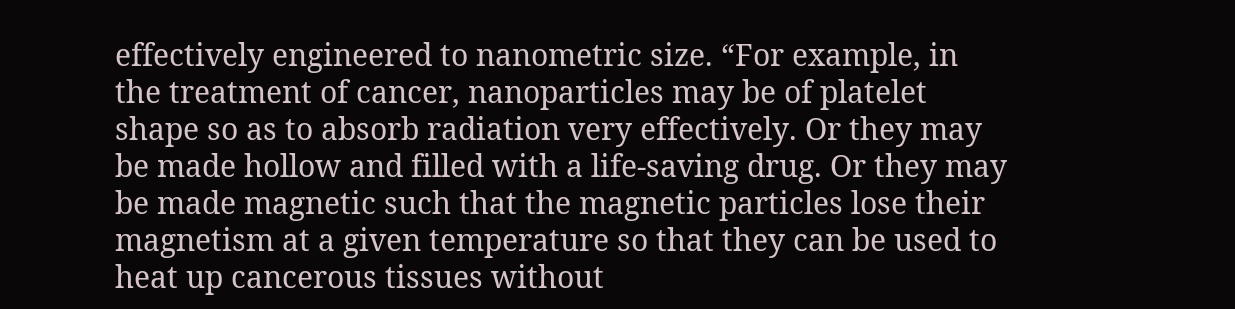effectively engineered to nanometric size. “For example, in the treatment of cancer, nanoparticles may be of platelet shape so as to absorb radiation very effectively. Or they may be made hollow and filled with a life-saving drug. Or they may be made magnetic such that the magnetic particles lose their magnetism at a given temperature so that they can be used to heat up cancerous tissues without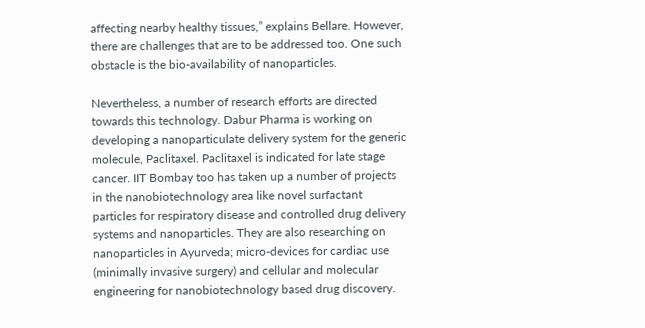affecting nearby healthy tissues,” explains Bellare. However, there are challenges that are to be addressed too. One such obstacle is the bio-availability of nanoparticles.

Nevertheless, a number of research efforts are directed towards this technology. Dabur Pharma is working on developing a nanoparticulate delivery system for the generic molecule, Paclitaxel. Paclitaxel is indicated for late stage cancer. IIT Bombay too has taken up a number of projects in the nanobiotechnology area like novel surfactant particles for respiratory disease and controlled drug delivery systems and nanoparticles. They are also researching on nanoparticles in Ayurveda; micro-devices for cardiac use (minimally invasive surgery) and cellular and molecular engineering for nanobiotechnology based drug discovery.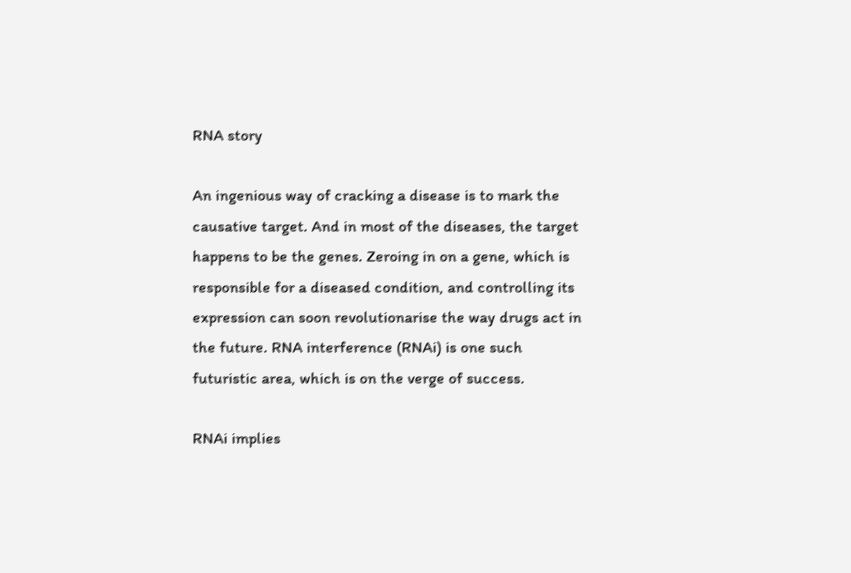RNA story

An ingenious way of cracking a disease is to mark the causative target. And in most of the diseases, the target happens to be the genes. Zeroing in on a gene, which is responsible for a diseased condition, and controlling its expression can soon revolutionarise the way drugs act in the future. RNA interference (RNAi) is one such futuristic area, which is on the verge of success.

RNAi implies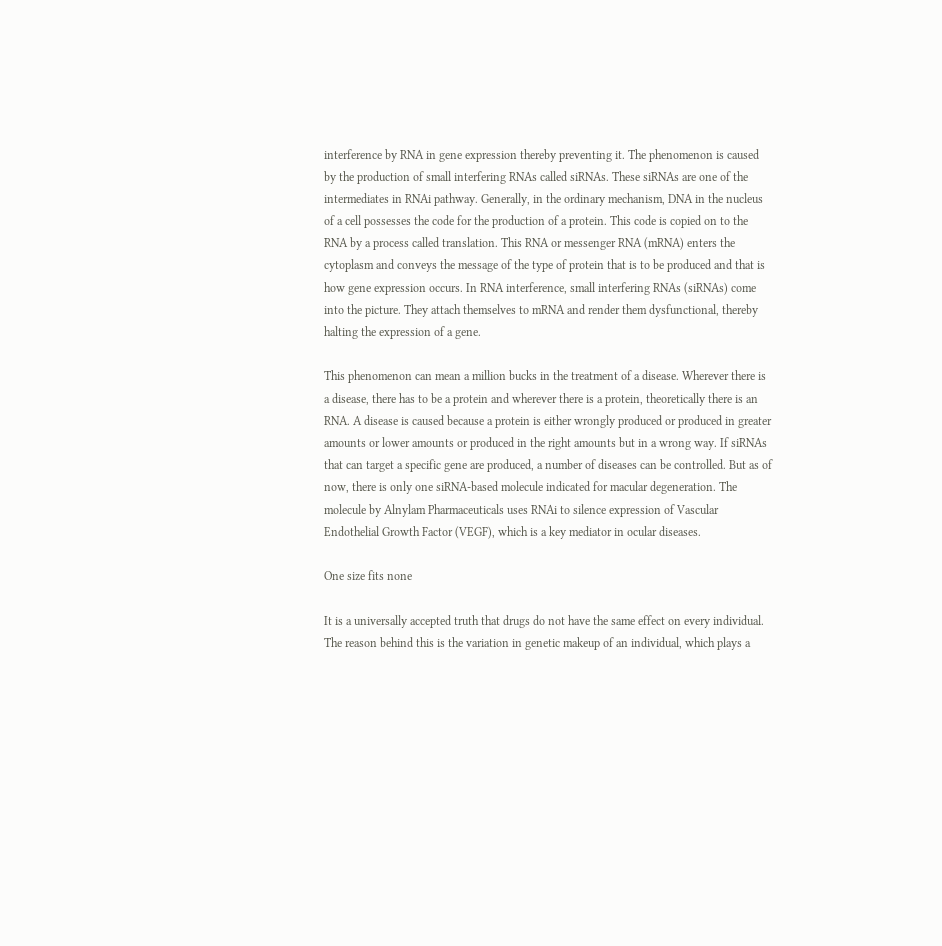interference by RNA in gene expression thereby preventing it. The phenomenon is caused by the production of small interfering RNAs called siRNAs. These siRNAs are one of the intermediates in RNAi pathway. Generally, in the ordinary mechanism, DNA in the nucleus of a cell possesses the code for the production of a protein. This code is copied on to the RNA by a process called translation. This RNA or messenger RNA (mRNA) enters the cytoplasm and conveys the message of the type of protein that is to be produced and that is how gene expression occurs. In RNA interference, small interfering RNAs (siRNAs) come into the picture. They attach themselves to mRNA and render them dysfunctional, thereby halting the expression of a gene.

This phenomenon can mean a million bucks in the treatment of a disease. Wherever there is a disease, there has to be a protein and wherever there is a protein, theoretically there is an RNA. A disease is caused because a protein is either wrongly produced or produced in greater amounts or lower amounts or produced in the right amounts but in a wrong way. If siRNAs that can target a specific gene are produced, a number of diseases can be controlled. But as of now, there is only one siRNA-based molecule indicated for macular degeneration. The molecule by Alnylam Pharmaceuticals uses RNAi to silence expression of Vascular Endothelial Growth Factor (VEGF), which is a key mediator in ocular diseases.

One size fits none

It is a universally accepted truth that drugs do not have the same effect on every individual. The reason behind this is the variation in genetic makeup of an individual, which plays a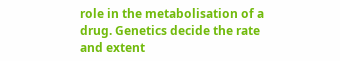role in the metabolisation of a drug. Genetics decide the rate and extent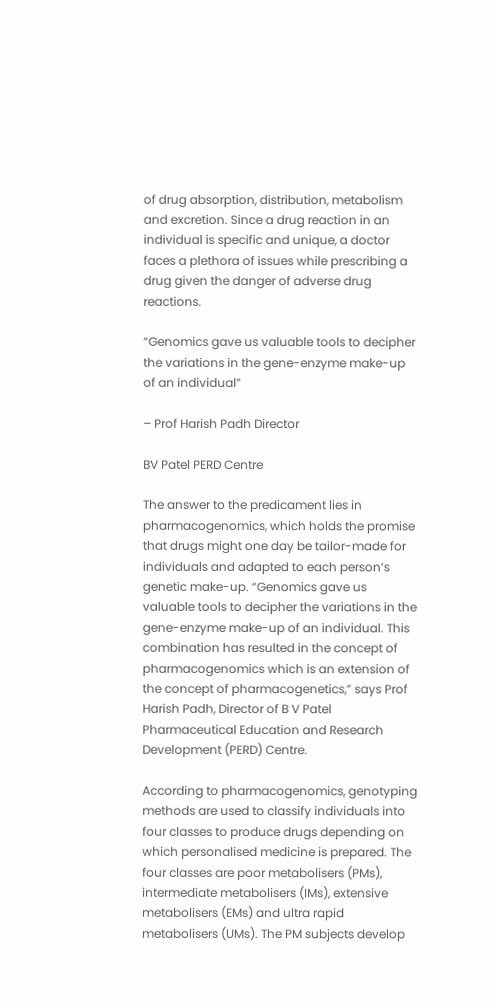of drug absorption, distribution, metabolism and excretion. Since a drug reaction in an individual is specific and unique, a doctor faces a plethora of issues while prescribing a drug given the danger of adverse drug reactions.

“Genomics gave us valuable tools to decipher the variations in the gene-enzyme make-up of an individual”

– Prof Harish Padh Director

BV Patel PERD Centre

The answer to the predicament lies in pharmacogenomics, which holds the promise that drugs might one day be tailor-made for individuals and adapted to each person’s genetic make-up. “Genomics gave us valuable tools to decipher the variations in the gene-enzyme make-up of an individual. This combination has resulted in the concept of pharmacogenomics which is an extension of the concept of pharmacogenetics,” says Prof Harish Padh, Director of B V Patel Pharmaceutical Education and Research Development (PERD) Centre.

According to pharmacogenomics, genotyping methods are used to classify individuals into four classes to produce drugs depending on which personalised medicine is prepared. The four classes are poor metabolisers (PMs), intermediate metabolisers (IMs), extensive metabolisers (EMs) and ultra rapid metabolisers (UMs). The PM subjects develop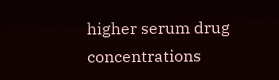higher serum drug concentrations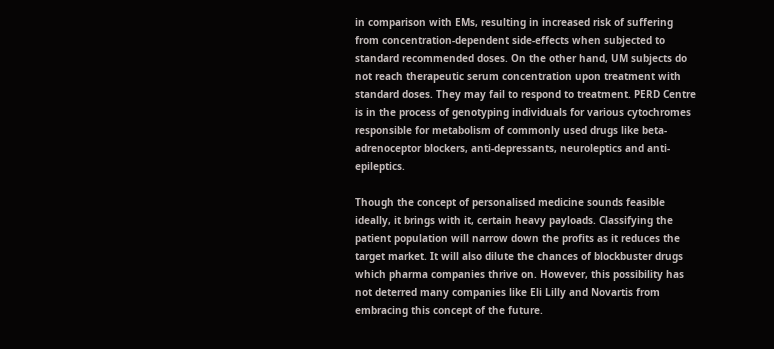in comparison with EMs, resulting in increased risk of suffering from concentration-dependent side-effects when subjected to standard recommended doses. On the other hand, UM subjects do not reach therapeutic serum concentration upon treatment with standard doses. They may fail to respond to treatment. PERD Centre is in the process of genotyping individuals for various cytochromes responsible for metabolism of commonly used drugs like beta-adrenoceptor blockers, anti-depressants, neuroleptics and anti-epileptics.

Though the concept of personalised medicine sounds feasible ideally, it brings with it, certain heavy payloads. Classifying the patient population will narrow down the profits as it reduces the target market. It will also dilute the chances of blockbuster drugs which pharma companies thrive on. However, this possibility has not deterred many companies like Eli Lilly and Novartis from embracing this concept of the future.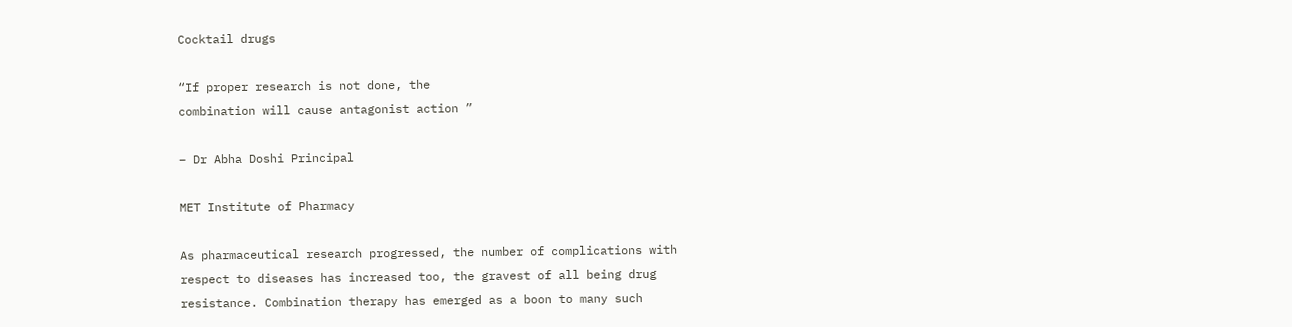Cocktail drugs

“If proper research is not done, the
combination will cause antagonist action ”

– Dr Abha Doshi Principal

MET Institute of Pharmacy

As pharmaceutical research progressed, the number of complications with respect to diseases has increased too, the gravest of all being drug resistance. Combination therapy has emerged as a boon to many such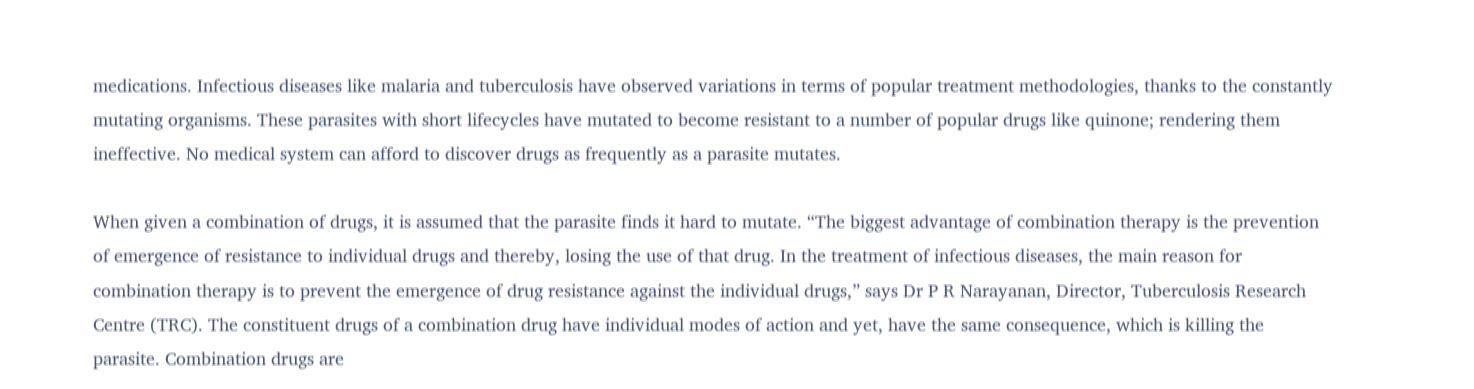medications. Infectious diseases like malaria and tuberculosis have observed variations in terms of popular treatment methodologies, thanks to the constantly mutating organisms. These parasites with short lifecycles have mutated to become resistant to a number of popular drugs like quinone; rendering them ineffective. No medical system can afford to discover drugs as frequently as a parasite mutates.

When given a combination of drugs, it is assumed that the parasite finds it hard to mutate. “The biggest advantage of combination therapy is the prevention of emergence of resistance to individual drugs and thereby, losing the use of that drug. In the treatment of infectious diseases, the main reason for combination therapy is to prevent the emergence of drug resistance against the individual drugs,” says Dr P R Narayanan, Director, Tuberculosis Research Centre (TRC). The constituent drugs of a combination drug have individual modes of action and yet, have the same consequence, which is killing the parasite. Combination drugs are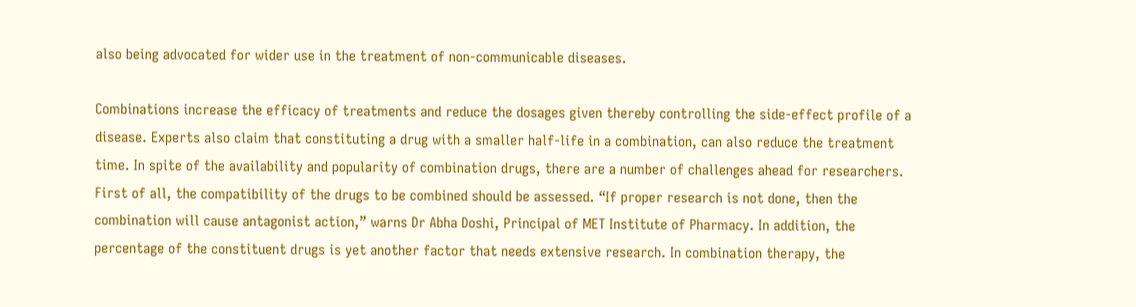also being advocated for wider use in the treatment of non-communicable diseases.

Combinations increase the efficacy of treatments and reduce the dosages given thereby controlling the side-effect profile of a disease. Experts also claim that constituting a drug with a smaller half-life in a combination, can also reduce the treatment time. In spite of the availability and popularity of combination drugs, there are a number of challenges ahead for researchers. First of all, the compatibility of the drugs to be combined should be assessed. “If proper research is not done, then the combination will cause antagonist action,” warns Dr Abha Doshi, Principal of MET Institute of Pharmacy. In addition, the percentage of the constituent drugs is yet another factor that needs extensive research. In combination therapy, the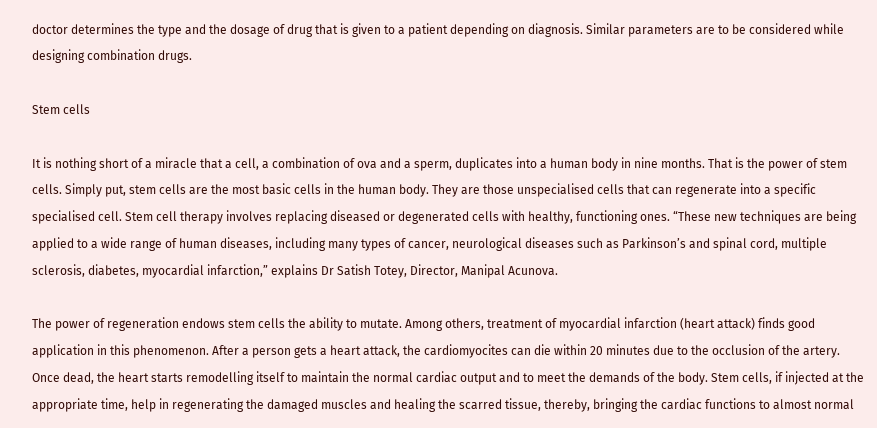doctor determines the type and the dosage of drug that is given to a patient depending on diagnosis. Similar parameters are to be considered while designing combination drugs.

Stem cells

It is nothing short of a miracle that a cell, a combination of ova and a sperm, duplicates into a human body in nine months. That is the power of stem cells. Simply put, stem cells are the most basic cells in the human body. They are those unspecialised cells that can regenerate into a specific specialised cell. Stem cell therapy involves replacing diseased or degenerated cells with healthy, functioning ones. “These new techniques are being applied to a wide range of human diseases, including many types of cancer, neurological diseases such as Parkinson’s and spinal cord, multiple sclerosis, diabetes, myocardial infarction,” explains Dr Satish Totey, Director, Manipal Acunova.

The power of regeneration endows stem cells the ability to mutate. Among others, treatment of myocardial infarction (heart attack) finds good application in this phenomenon. After a person gets a heart attack, the cardiomyocites can die within 20 minutes due to the occlusion of the artery. Once dead, the heart starts remodelling itself to maintain the normal cardiac output and to meet the demands of the body. Stem cells, if injected at the appropriate time, help in regenerating the damaged muscles and healing the scarred tissue, thereby, bringing the cardiac functions to almost normal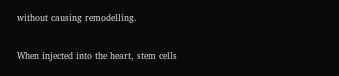without causing remodelling.

When injected into the heart, stem cells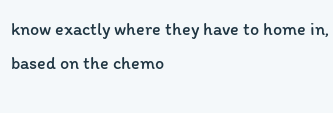know exactly where they have to home in, based on the chemo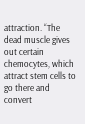attraction. “The dead muscle gives out certain chemocytes, which attract stem cells to go there and convert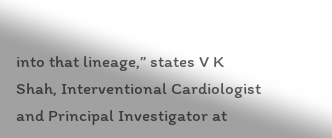into that lineage,” states V K Shah, Interventional Cardiologist and Principal Investigator at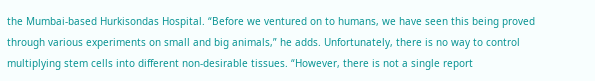the Mumbai-based Hurkisondas Hospital. “Before we ventured on to humans, we have seen this being proved through various experiments on small and big animals,” he adds. Unfortunately, there is no way to control multiplying stem cells into different non-desirable tissues. “However, there is not a single report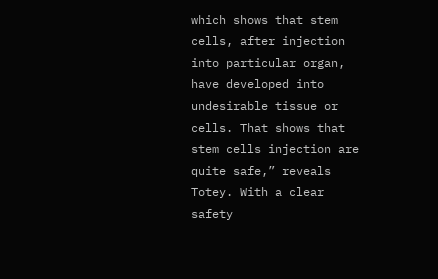which shows that stem cells, after injection into particular organ, have developed into undesirable tissue or cells. That shows that stem cells injection are quite safe,” reveals Totey. With a clear safety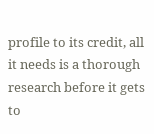profile to its credit, all it needs is a thorough research before it gets to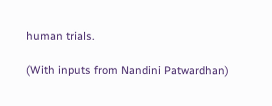human trials.

(With inputs from Nandini Patwardhan)